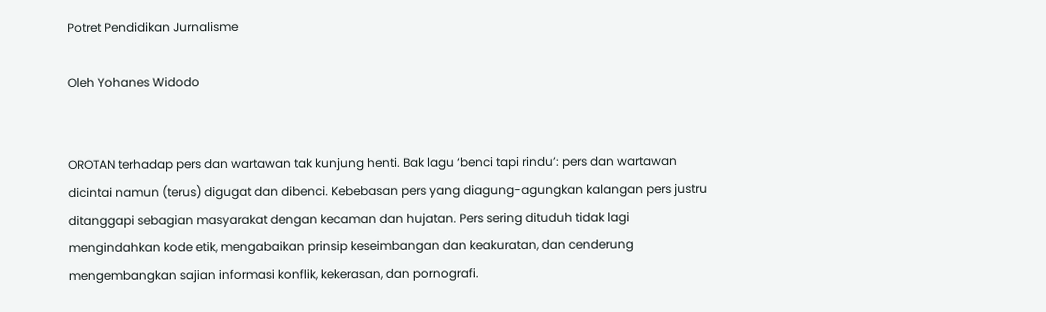Potret Pendidikan Jurnalisme

Oleh Yohanes Widodo


OROTAN terhadap pers dan wartawan tak kunjung henti. Bak lagu ‘benci tapi rindu’: pers dan wartawan dicintai namun (terus) digugat dan dibenci. Kebebasan pers yang diagung-agungkan kalangan pers justru ditanggapi sebagian masyarakat dengan kecaman dan hujatan. Pers sering dituduh tidak lagi mengindahkan kode etik, mengabaikan prinsip keseimbangan dan keakuratan, dan cenderung mengembangkan sajian informasi konflik, kekerasan, dan pornografi.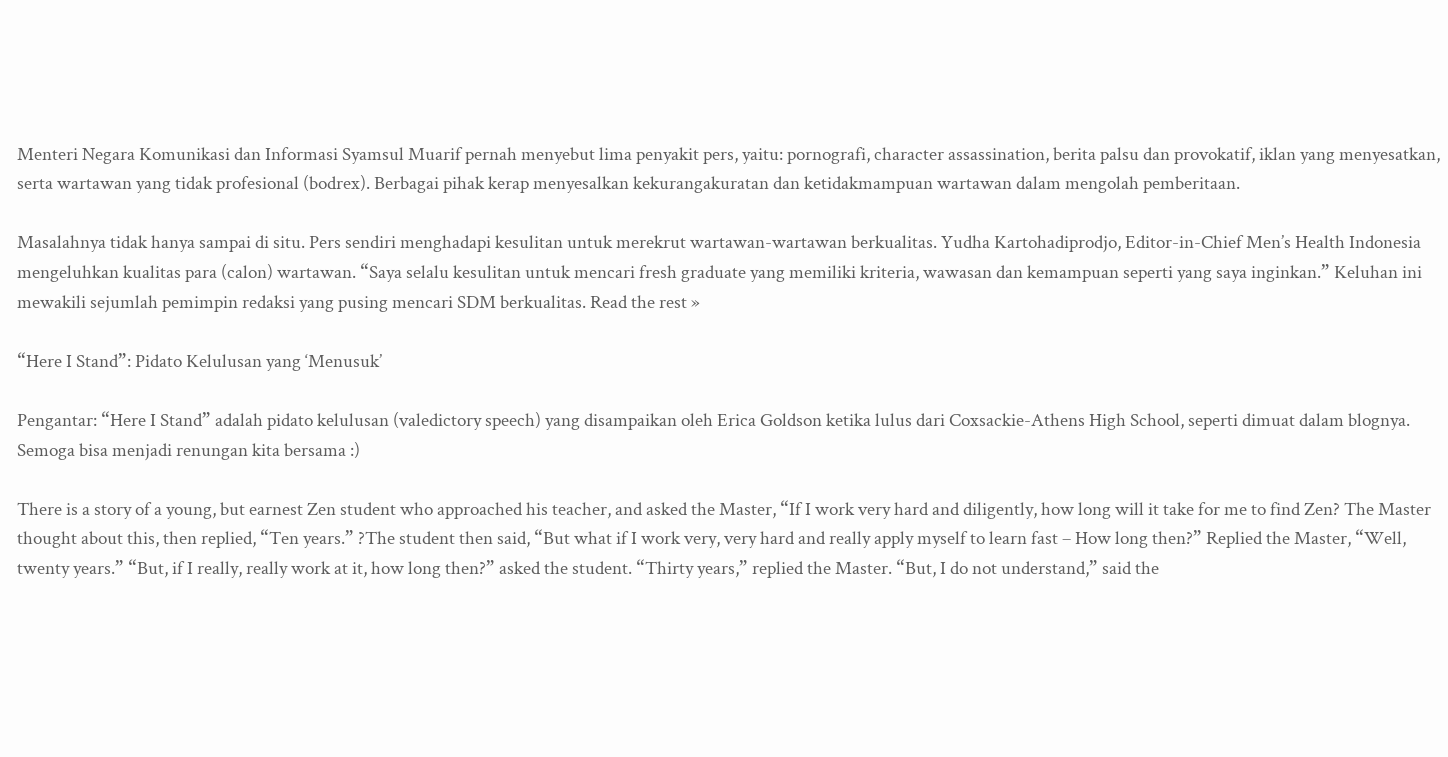Menteri Negara Komunikasi dan Informasi Syamsul Muarif pernah menyebut lima penyakit pers, yaitu: pornografi, character assassination, berita palsu dan provokatif, iklan yang menyesatkan, serta wartawan yang tidak profesional (bodrex). Berbagai pihak kerap menyesalkan kekurangakuratan dan ketidakmampuan wartawan dalam mengolah pemberitaan.

Masalahnya tidak hanya sampai di situ. Pers sendiri menghadapi kesulitan untuk merekrut wartawan-wartawan berkualitas. Yudha Kartohadiprodjo, Editor-in-Chief Men’s Health Indonesia mengeluhkan kualitas para (calon) wartawan. “Saya selalu kesulitan untuk mencari fresh graduate yang memiliki kriteria, wawasan dan kemampuan seperti yang saya inginkan.” Keluhan ini mewakili sejumlah pemimpin redaksi yang pusing mencari SDM berkualitas. Read the rest »

“Here I Stand”: Pidato Kelulusan yang ‘Menusuk’

Pengantar: “Here I Stand” adalah pidato kelulusan (valedictory speech) yang disampaikan oleh Erica Goldson ketika lulus dari Coxsackie-Athens High School, seperti dimuat dalam blognya. Semoga bisa menjadi renungan kita bersama :)

There is a story of a young, but earnest Zen student who approached his teacher, and asked the Master, “If I work very hard and diligently, how long will it take for me to find Zen? The Master thought about this, then replied, “Ten years.” ?The student then said, “But what if I work very, very hard and really apply myself to learn fast – How long then?” Replied the Master, “Well, twenty years.” “But, if I really, really work at it, how long then?” asked the student. “Thirty years,” replied the Master. “But, I do not understand,” said the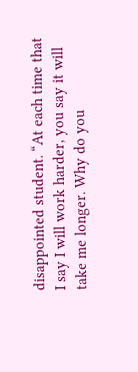disappointed student. “At each time that I say I will work harder, you say it will take me longer. Why do you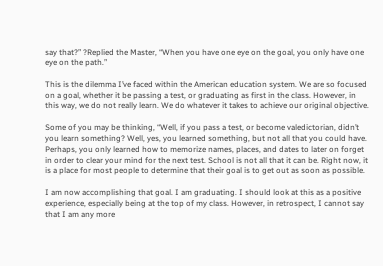say that?” ?Replied the Master, “When you have one eye on the goal, you only have one eye on the path.”

This is the dilemma I’ve faced within the American education system. We are so focused on a goal, whether it be passing a test, or graduating as first in the class. However, in this way, we do not really learn. We do whatever it takes to achieve our original objective.

Some of you may be thinking, “Well, if you pass a test, or become valedictorian, didn’t you learn something? Well, yes, you learned something, but not all that you could have. Perhaps, you only learned how to memorize names, places, and dates to later on forget in order to clear your mind for the next test. School is not all that it can be. Right now, it is a place for most people to determine that their goal is to get out as soon as possible.

I am now accomplishing that goal. I am graduating. I should look at this as a positive experience, especially being at the top of my class. However, in retrospect, I cannot say that I am any more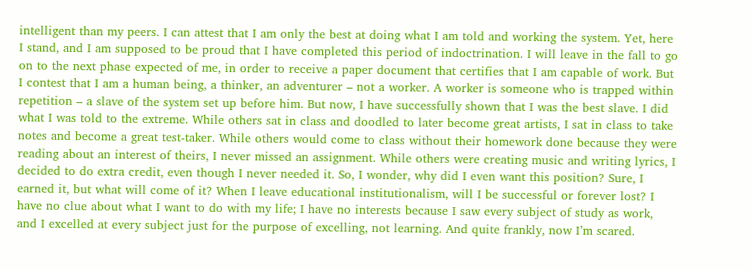intelligent than my peers. I can attest that I am only the best at doing what I am told and working the system. Yet, here I stand, and I am supposed to be proud that I have completed this period of indoctrination. I will leave in the fall to go on to the next phase expected of me, in order to receive a paper document that certifies that I am capable of work. But I contest that I am a human being, a thinker, an adventurer – not a worker. A worker is someone who is trapped within repetition – a slave of the system set up before him. But now, I have successfully shown that I was the best slave. I did what I was told to the extreme. While others sat in class and doodled to later become great artists, I sat in class to take notes and become a great test-taker. While others would come to class without their homework done because they were reading about an interest of theirs, I never missed an assignment. While others were creating music and writing lyrics, I decided to do extra credit, even though I never needed it. So, I wonder, why did I even want this position? Sure, I earned it, but what will come of it? When I leave educational institutionalism, will I be successful or forever lost? I have no clue about what I want to do with my life; I have no interests because I saw every subject of study as work, and I excelled at every subject just for the purpose of excelling, not learning. And quite frankly, now I’m scared.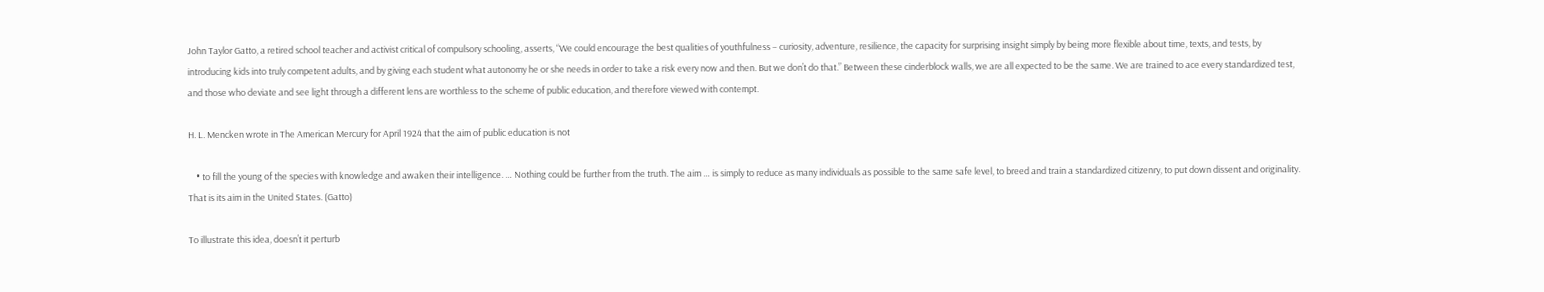John Taylor Gatto, a retired school teacher and activist critical of compulsory schooling, asserts, “We could encourage the best qualities of youthfulness – curiosity, adventure, resilience, the capacity for surprising insight simply by being more flexible about time, texts, and tests, by introducing kids into truly competent adults, and by giving each student what autonomy he or she needs in order to take a risk every now and then. But we don’t do that.” Between these cinderblock walls, we are all expected to be the same. We are trained to ace every standardized test, and those who deviate and see light through a different lens are worthless to the scheme of public education, and therefore viewed with contempt.

H. L. Mencken wrote in The American Mercury for April 1924 that the aim of public education is not

    • to fill the young of the species with knowledge and awaken their intelligence. … Nothing could be further from the truth. The aim … is simply to reduce as many individuals as possible to the same safe level, to breed and train a standardized citizenry, to put down dissent and originality. That is its aim in the United States. (Gatto)

To illustrate this idea, doesn’t it perturb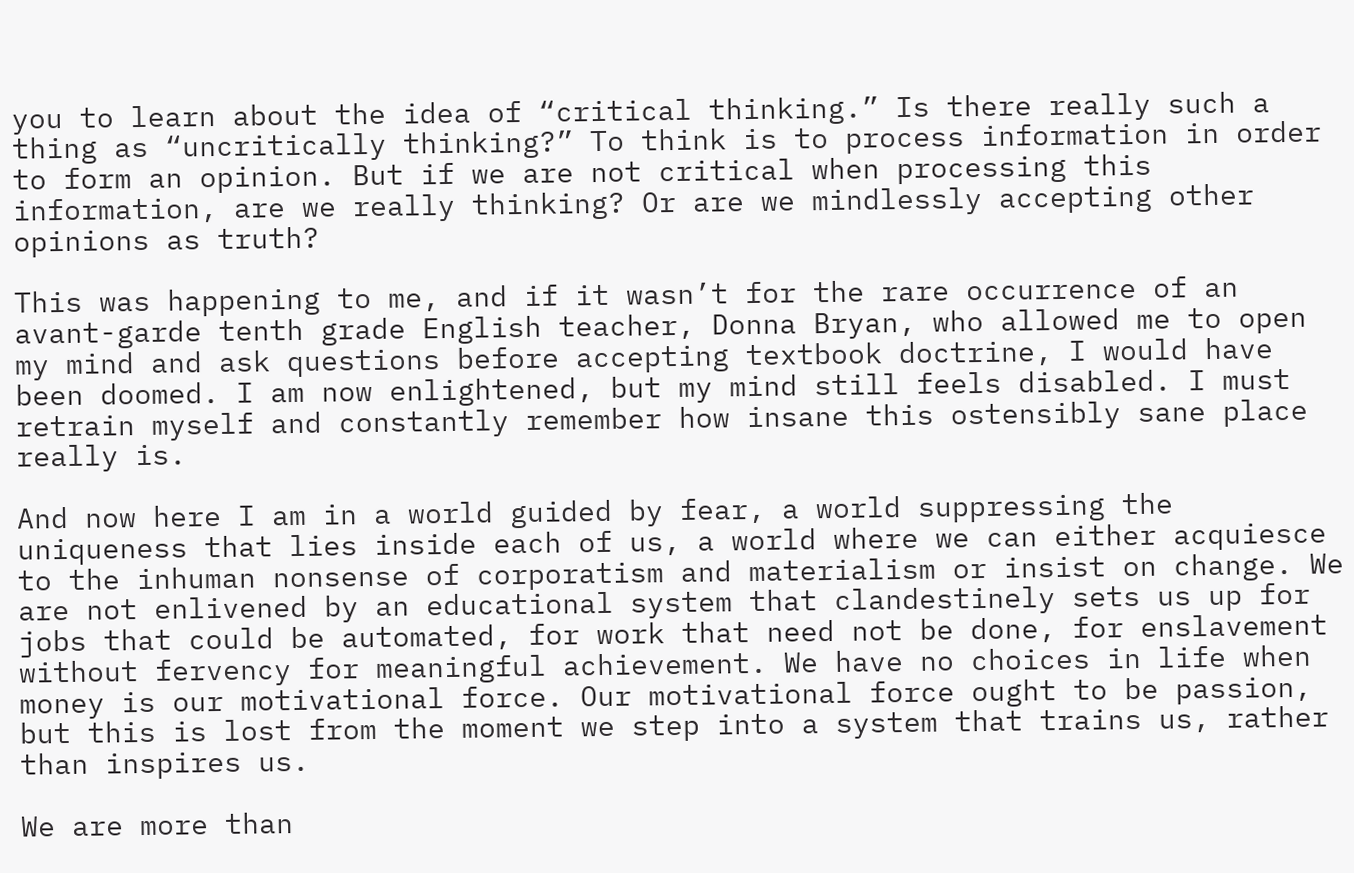you to learn about the idea of “critical thinking.” Is there really such a thing as “uncritically thinking?” To think is to process information in order to form an opinion. But if we are not critical when processing this information, are we really thinking? Or are we mindlessly accepting other opinions as truth?

This was happening to me, and if it wasn’t for the rare occurrence of an avant-garde tenth grade English teacher, Donna Bryan, who allowed me to open my mind and ask questions before accepting textbook doctrine, I would have been doomed. I am now enlightened, but my mind still feels disabled. I must retrain myself and constantly remember how insane this ostensibly sane place really is.

And now here I am in a world guided by fear, a world suppressing the uniqueness that lies inside each of us, a world where we can either acquiesce to the inhuman nonsense of corporatism and materialism or insist on change. We are not enlivened by an educational system that clandestinely sets us up for jobs that could be automated, for work that need not be done, for enslavement without fervency for meaningful achievement. We have no choices in life when money is our motivational force. Our motivational force ought to be passion, but this is lost from the moment we step into a system that trains us, rather than inspires us.

We are more than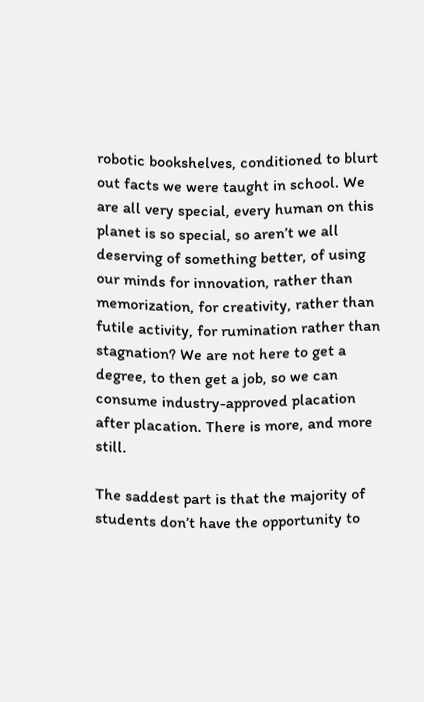robotic bookshelves, conditioned to blurt out facts we were taught in school. We are all very special, every human on this planet is so special, so aren’t we all deserving of something better, of using our minds for innovation, rather than memorization, for creativity, rather than futile activity, for rumination rather than stagnation? We are not here to get a degree, to then get a job, so we can consume industry-approved placation after placation. There is more, and more still.

The saddest part is that the majority of students don’t have the opportunity to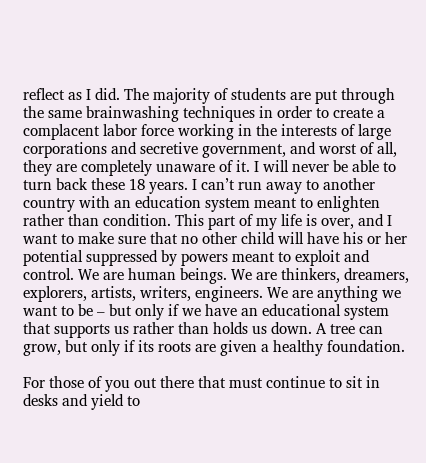reflect as I did. The majority of students are put through the same brainwashing techniques in order to create a complacent labor force working in the interests of large corporations and secretive government, and worst of all, they are completely unaware of it. I will never be able to turn back these 18 years. I can’t run away to another country with an education system meant to enlighten rather than condition. This part of my life is over, and I want to make sure that no other child will have his or her potential suppressed by powers meant to exploit and control. We are human beings. We are thinkers, dreamers, explorers, artists, writers, engineers. We are anything we want to be – but only if we have an educational system that supports us rather than holds us down. A tree can grow, but only if its roots are given a healthy foundation.

For those of you out there that must continue to sit in desks and yield to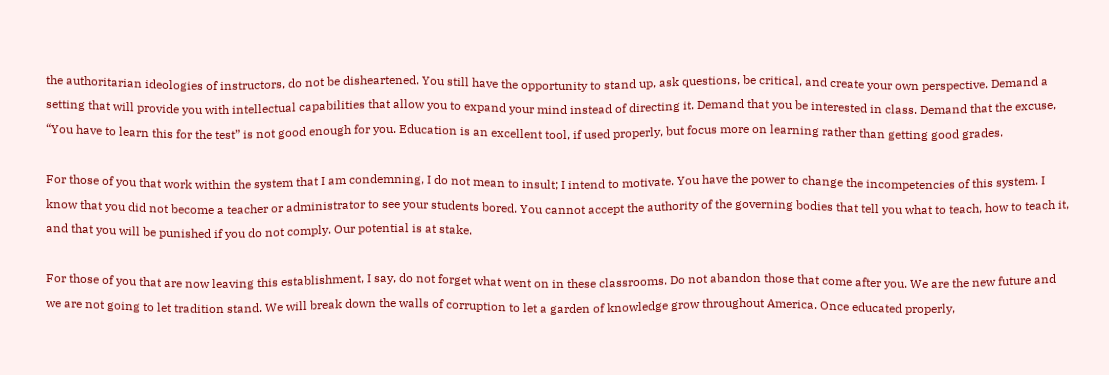the authoritarian ideologies of instructors, do not be disheartened. You still have the opportunity to stand up, ask questions, be critical, and create your own perspective. Demand a setting that will provide you with intellectual capabilities that allow you to expand your mind instead of directing it. Demand that you be interested in class. Demand that the excuse, “You have to learn this for the test” is not good enough for you. Education is an excellent tool, if used properly, but focus more on learning rather than getting good grades.

For those of you that work within the system that I am condemning, I do not mean to insult; I intend to motivate. You have the power to change the incompetencies of this system. I know that you did not become a teacher or administrator to see your students bored. You cannot accept the authority of the governing bodies that tell you what to teach, how to teach it, and that you will be punished if you do not comply. Our potential is at stake.

For those of you that are now leaving this establishment, I say, do not forget what went on in these classrooms. Do not abandon those that come after you. We are the new future and we are not going to let tradition stand. We will break down the walls of corruption to let a garden of knowledge grow throughout America. Once educated properly,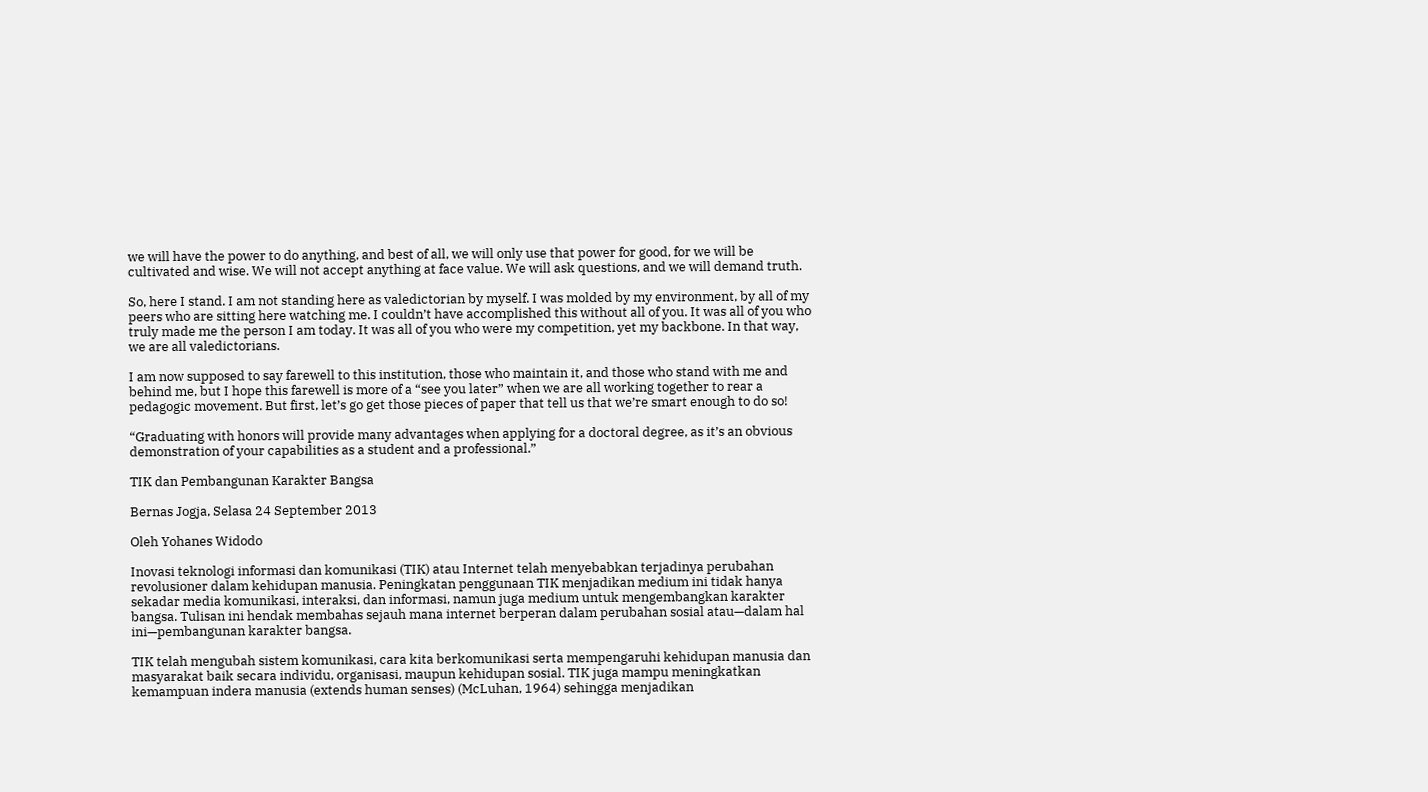we will have the power to do anything, and best of all, we will only use that power for good, for we will be cultivated and wise. We will not accept anything at face value. We will ask questions, and we will demand truth.

So, here I stand. I am not standing here as valedictorian by myself. I was molded by my environment, by all of my peers who are sitting here watching me. I couldn’t have accomplished this without all of you. It was all of you who truly made me the person I am today. It was all of you who were my competition, yet my backbone. In that way, we are all valedictorians.

I am now supposed to say farewell to this institution, those who maintain it, and those who stand with me and behind me, but I hope this farewell is more of a “see you later” when we are all working together to rear a pedagogic movement. But first, let’s go get those pieces of paper that tell us that we’re smart enough to do so!

“Graduating with honors will provide many advantages when applying for a doctoral degree, as it’s an obvious demonstration of your capabilities as a student and a professional.”

TIK dan Pembangunan Karakter Bangsa

Bernas Jogja, Selasa 24 September 2013

Oleh Yohanes Widodo

Inovasi teknologi informasi dan komunikasi (TIK) atau Internet telah menyebabkan terjadinya perubahan revolusioner dalam kehidupan manusia. Peningkatan penggunaan TIK menjadikan medium ini tidak hanya sekadar media komunikasi, interaksi, dan informasi, namun juga medium untuk mengembangkan karakter bangsa. Tulisan ini hendak membahas sejauh mana internet berperan dalam perubahan sosial atau—dalam hal ini—pembangunan karakter bangsa.

TIK telah mengubah sistem komunikasi, cara kita berkomunikasi serta mempengaruhi kehidupan manusia dan masyarakat baik secara individu, organisasi, maupun kehidupan sosial. TIK juga mampu meningkatkan kemampuan indera manusia (extends human senses) (McLuhan, 1964) sehingga menjadikan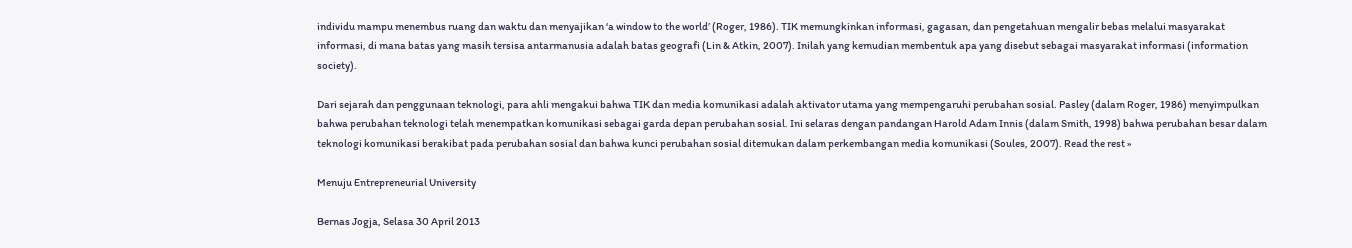individu mampu menembus ruang dan waktu dan menyajikan ‘a window to the world’ (Roger, 1986). TIK memungkinkan informasi, gagasan, dan pengetahuan mengalir bebas melalui masyarakat informasi, di mana batas yang masih tersisa antarmanusia adalah batas geografi (Lin & Atkin, 2007). Inilah yang kemudian membentuk apa yang disebut sebagai masyarakat informasi (information society).

Dari sejarah dan penggunaan teknologi, para ahli mengakui bahwa TIK dan media komunikasi adalah aktivator utama yang mempengaruhi perubahan sosial. Pasley (dalam Roger, 1986) menyimpulkan bahwa perubahan teknologi telah menempatkan komunikasi sebagai garda depan perubahan sosial. Ini selaras dengan pandangan Harold Adam Innis (dalam Smith, 1998) bahwa perubahan besar dalam teknologi komunikasi berakibat pada perubahan sosial dan bahwa kunci perubahan sosial ditemukan dalam perkembangan media komunikasi (Soules, 2007). Read the rest »

Menuju Entrepreneurial University

Bernas Jogja, Selasa 30 April 2013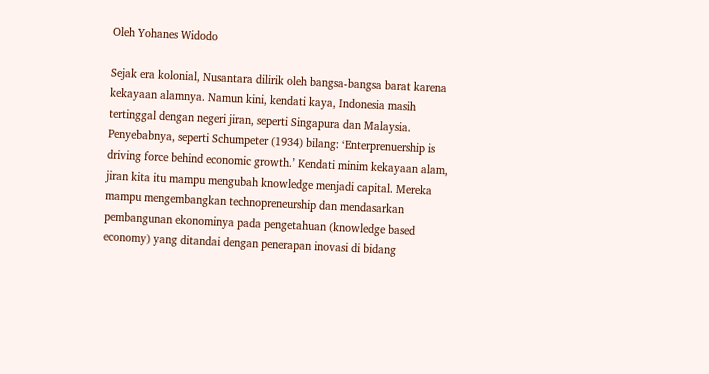Oleh Yohanes Widodo

Sejak era kolonial, Nusantara dilirik oleh bangsa-bangsa barat karena kekayaan alamnya. Namun kini, kendati kaya, Indonesia masih tertinggal dengan negeri jiran, seperti Singapura dan Malaysia. Penyebabnya, seperti Schumpeter (1934) bilang: ‘Enterprenuership is driving force behind economic growth.’ Kendati minim kekayaan alam, jiran kita itu mampu mengubah knowledge menjadi capital. Mereka mampu mengembangkan technopreneurship dan mendasarkan pembangunan ekonominya pada pengetahuan (knowledge based economy) yang ditandai dengan penerapan inovasi di bidang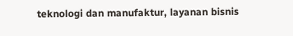teknologi dan manufaktur, layanan bisnis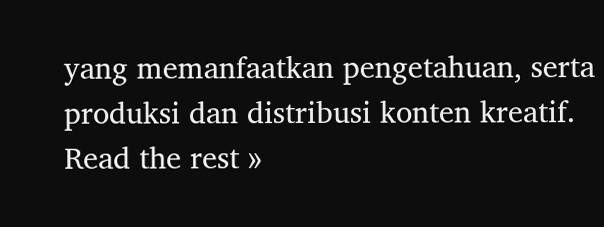yang memanfaatkan pengetahuan, serta produksi dan distribusi konten kreatif. Read the rest »